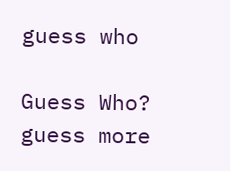guess who

Guess Who?
guess more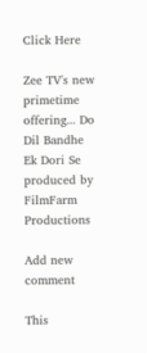Click Here

Zee TV's new primetime offering... Do Dil Bandhe Ek Dori Se produced by FilmFarm Productions

Add new comment

This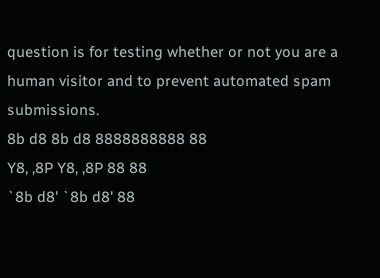question is for testing whether or not you are a human visitor and to prevent automated spam submissions.
8b d8 8b d8 8888888888 88
Y8, ,8P Y8, ,8P 88 88
`8b d8' `8b d8' 88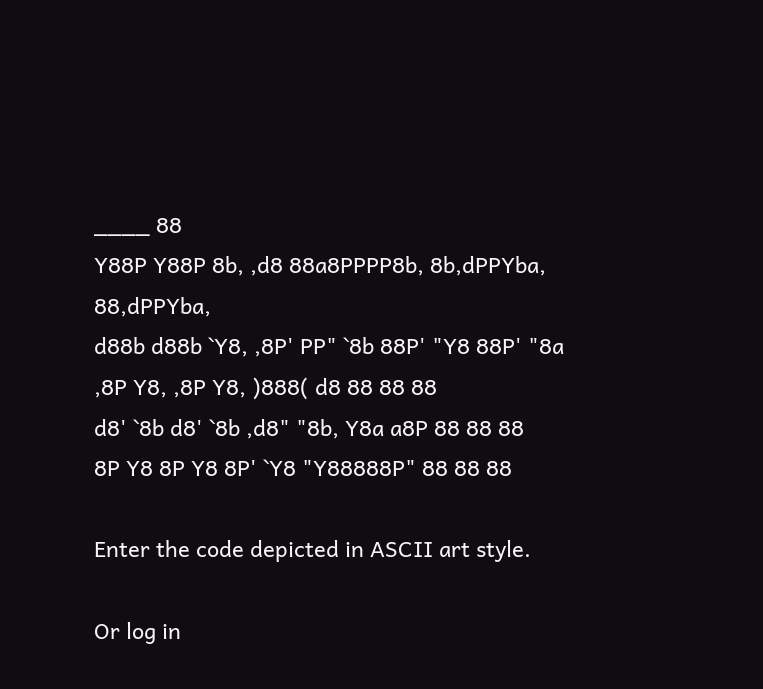____ 88
Y88P Y88P 8b, ,d8 88a8PPPP8b, 8b,dPPYba, 88,dPPYba,
d88b d88b `Y8, ,8P' PP" `8b 88P' "Y8 88P' "8a
,8P Y8, ,8P Y8, )888( d8 88 88 88
d8' `8b d8' `8b ,d8" "8b, Y8a a8P 88 88 88
8P Y8 8P Y8 8P' `Y8 "Y88888P" 88 88 88

Enter the code depicted in ASCII art style.

Or log in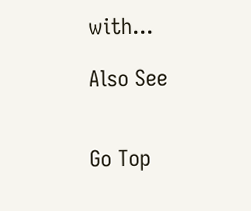with...

Also See


Go Top